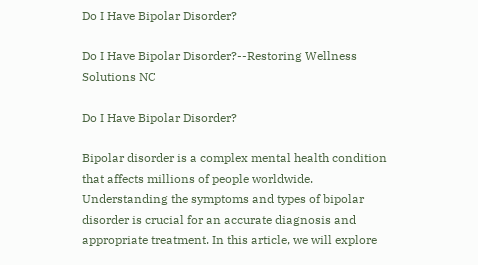Do I Have Bipolar Disorder?

Do I Have Bipolar Disorder?--Restoring Wellness Solutions NC

Do I Have Bipolar Disorder?

Bipolar disorder is a complex mental health condition that affects millions of people worldwide. Understanding the symptoms and types of bipolar disorder is crucial for an accurate diagnosis and appropriate treatment. In this article, we will explore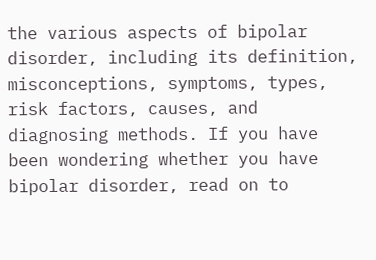the various aspects of bipolar disorder, including its definition, misconceptions, symptoms, types, risk factors, causes, and diagnosing methods. If you have been wondering whether you have bipolar disorder, read on to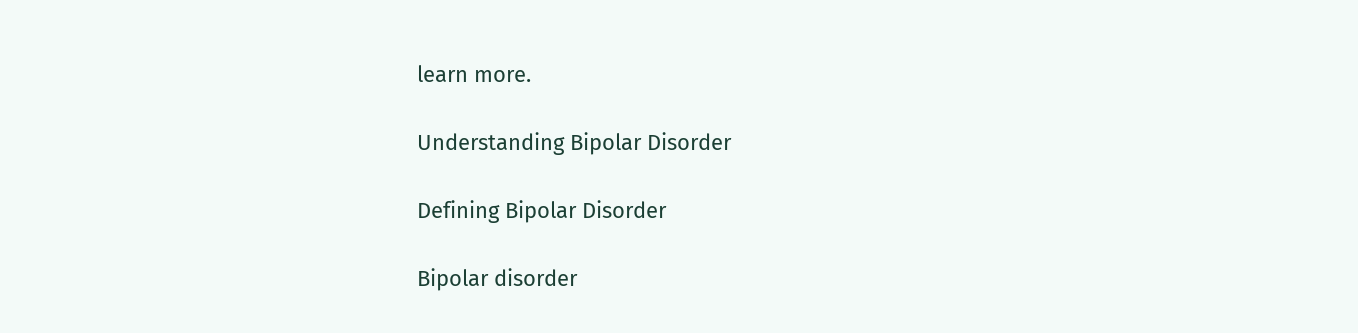learn more.

Understanding Bipolar Disorder

Defining Bipolar Disorder

Bipolar disorder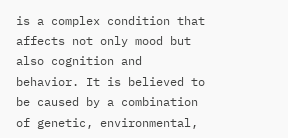is a complex condition that affects not only mood but also cognition and behavior. It is believed to be caused by a combination of genetic, environmental,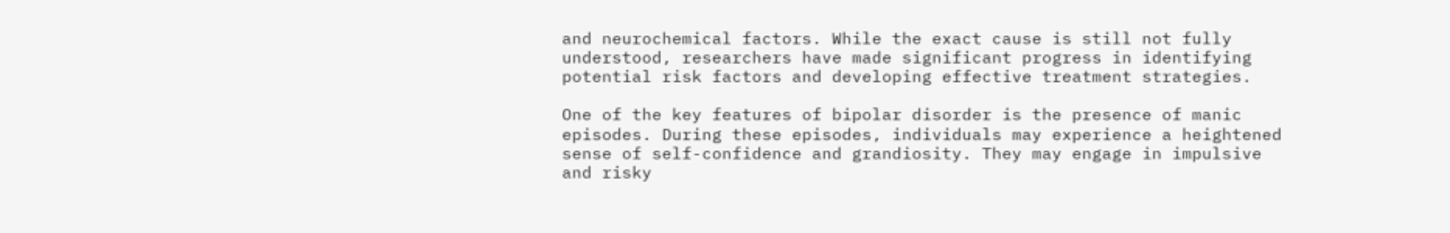and neurochemical factors. While the exact cause is still not fully understood, researchers have made significant progress in identifying potential risk factors and developing effective treatment strategies.

One of the key features of bipolar disorder is the presence of manic episodes. During these episodes, individuals may experience a heightened sense of self-confidence and grandiosity. They may engage in impulsive and risky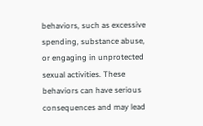behaviors, such as excessive spending, substance abuse, or engaging in unprotected sexual activities. These behaviors can have serious consequences and may lead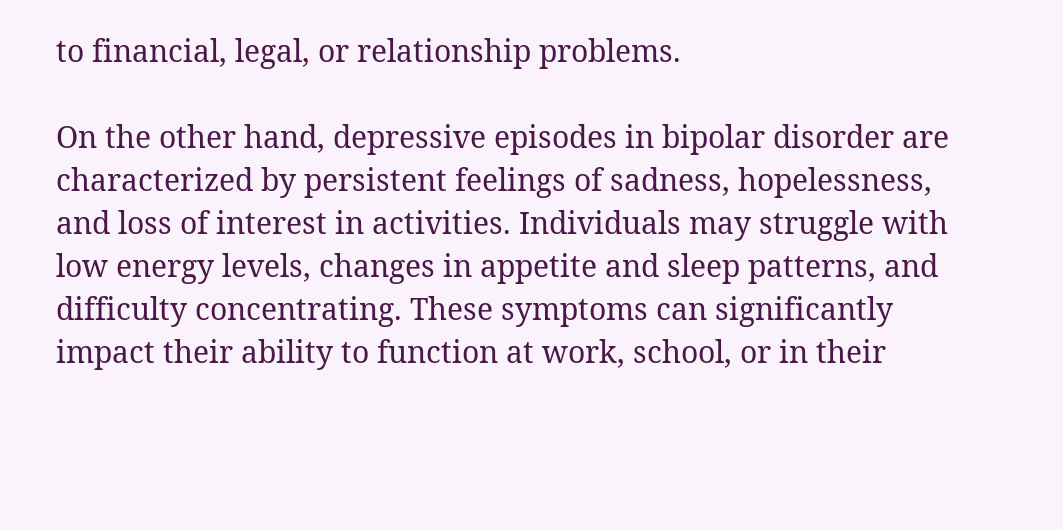to financial, legal, or relationship problems.

On the other hand, depressive episodes in bipolar disorder are characterized by persistent feelings of sadness, hopelessness, and loss of interest in activities. Individuals may struggle with low energy levels, changes in appetite and sleep patterns, and difficulty concentrating. These symptoms can significantly impact their ability to function at work, school, or in their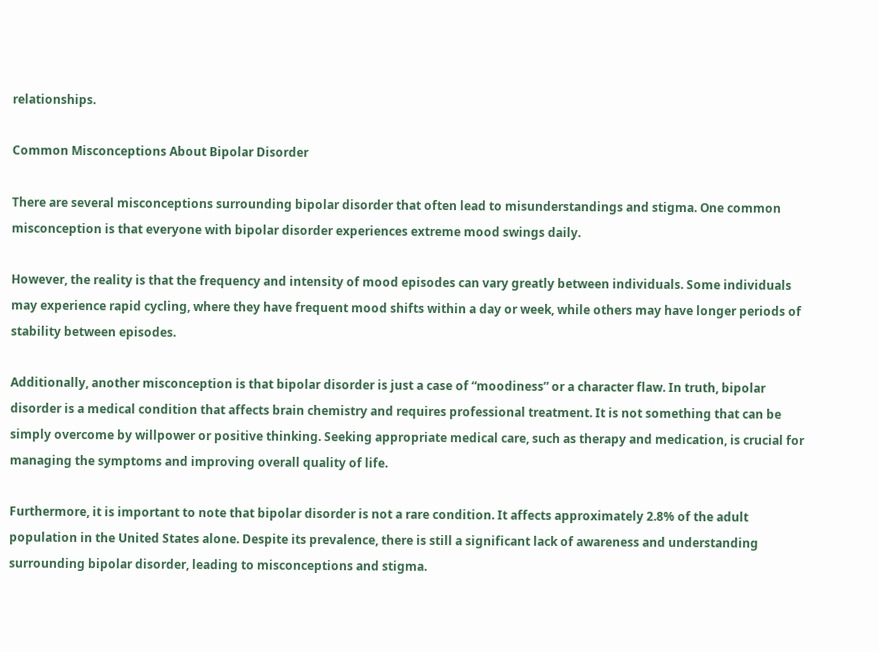relationships.

Common Misconceptions About Bipolar Disorder

There are several misconceptions surrounding bipolar disorder that often lead to misunderstandings and stigma. One common misconception is that everyone with bipolar disorder experiences extreme mood swings daily.

However, the reality is that the frequency and intensity of mood episodes can vary greatly between individuals. Some individuals may experience rapid cycling, where they have frequent mood shifts within a day or week, while others may have longer periods of stability between episodes.

Additionally, another misconception is that bipolar disorder is just a case of “moodiness” or a character flaw. In truth, bipolar disorder is a medical condition that affects brain chemistry and requires professional treatment. It is not something that can be simply overcome by willpower or positive thinking. Seeking appropriate medical care, such as therapy and medication, is crucial for managing the symptoms and improving overall quality of life.

Furthermore, it is important to note that bipolar disorder is not a rare condition. It affects approximately 2.8% of the adult population in the United States alone. Despite its prevalence, there is still a significant lack of awareness and understanding surrounding bipolar disorder, leading to misconceptions and stigma.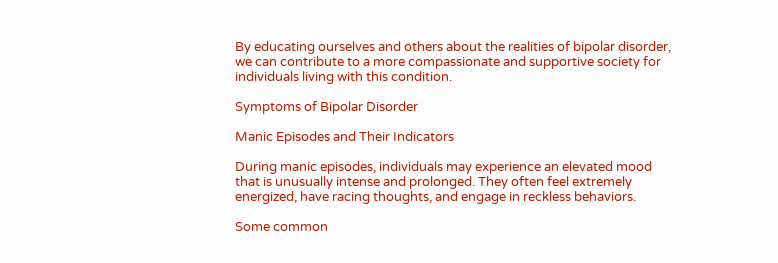By educating ourselves and others about the realities of bipolar disorder, we can contribute to a more compassionate and supportive society for individuals living with this condition.

Symptoms of Bipolar Disorder

Manic Episodes and Their Indicators

During manic episodes, individuals may experience an elevated mood that is unusually intense and prolonged. They often feel extremely energized, have racing thoughts, and engage in reckless behaviors.

Some common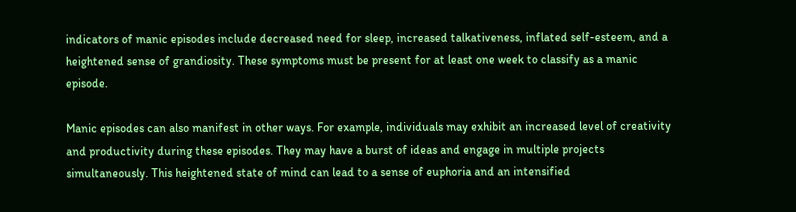indicators of manic episodes include decreased need for sleep, increased talkativeness, inflated self-esteem, and a heightened sense of grandiosity. These symptoms must be present for at least one week to classify as a manic episode.

Manic episodes can also manifest in other ways. For example, individuals may exhibit an increased level of creativity and productivity during these episodes. They may have a burst of ideas and engage in multiple projects simultaneously. This heightened state of mind can lead to a sense of euphoria and an intensified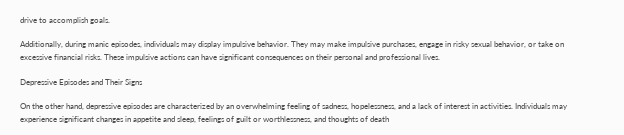drive to accomplish goals.

Additionally, during manic episodes, individuals may display impulsive behavior. They may make impulsive purchases, engage in risky sexual behavior, or take on excessive financial risks. These impulsive actions can have significant consequences on their personal and professional lives.

Depressive Episodes and Their Signs

On the other hand, depressive episodes are characterized by an overwhelming feeling of sadness, hopelessness, and a lack of interest in activities. Individuals may experience significant changes in appetite and sleep, feelings of guilt or worthlessness, and thoughts of death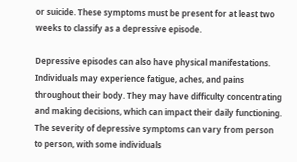or suicide. These symptoms must be present for at least two weeks to classify as a depressive episode.

Depressive episodes can also have physical manifestations. Individuals may experience fatigue, aches, and pains throughout their body. They may have difficulty concentrating and making decisions, which can impact their daily functioning. The severity of depressive symptoms can vary from person to person, with some individuals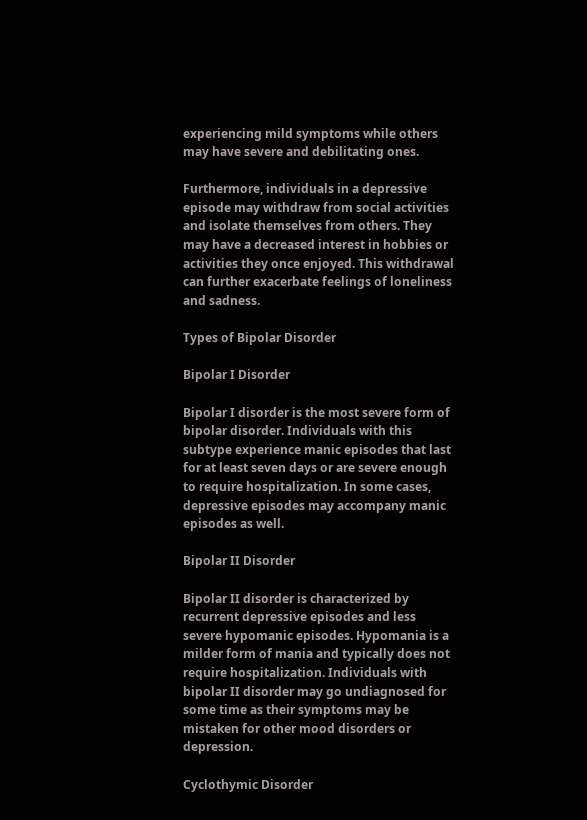experiencing mild symptoms while others may have severe and debilitating ones.

Furthermore, individuals in a depressive episode may withdraw from social activities and isolate themselves from others. They may have a decreased interest in hobbies or activities they once enjoyed. This withdrawal can further exacerbate feelings of loneliness and sadness.

Types of Bipolar Disorder

Bipolar I Disorder

Bipolar I disorder is the most severe form of bipolar disorder. Individuals with this subtype experience manic episodes that last for at least seven days or are severe enough to require hospitalization. In some cases, depressive episodes may accompany manic episodes as well.

Bipolar II Disorder

Bipolar II disorder is characterized by recurrent depressive episodes and less severe hypomanic episodes. Hypomania is a milder form of mania and typically does not require hospitalization. Individuals with bipolar II disorder may go undiagnosed for some time as their symptoms may be mistaken for other mood disorders or depression.

Cyclothymic Disorder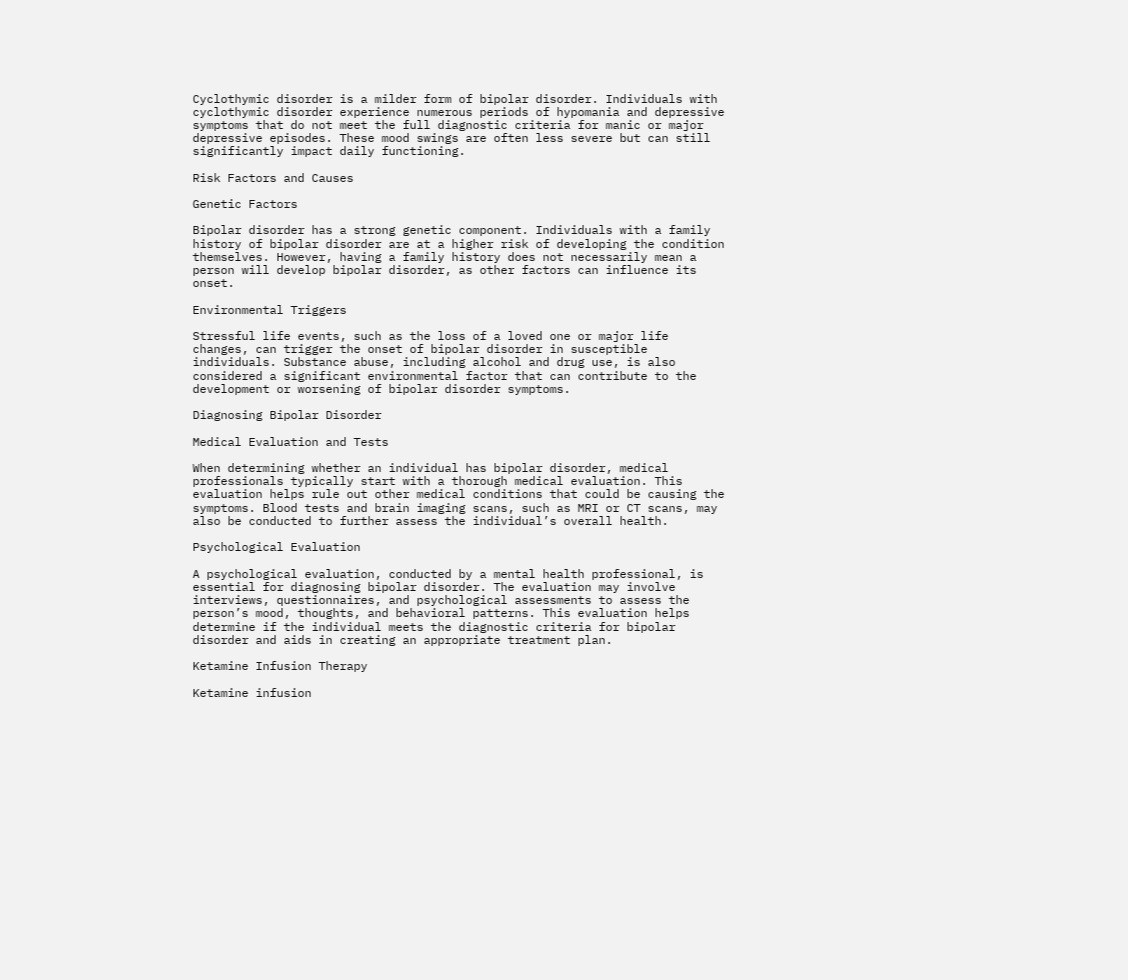Cyclothymic disorder is a milder form of bipolar disorder. Individuals with cyclothymic disorder experience numerous periods of hypomania and depressive symptoms that do not meet the full diagnostic criteria for manic or major depressive episodes. These mood swings are often less severe but can still significantly impact daily functioning.

Risk Factors and Causes

Genetic Factors

Bipolar disorder has a strong genetic component. Individuals with a family history of bipolar disorder are at a higher risk of developing the condition themselves. However, having a family history does not necessarily mean a person will develop bipolar disorder, as other factors can influence its onset.

Environmental Triggers

Stressful life events, such as the loss of a loved one or major life changes, can trigger the onset of bipolar disorder in susceptible individuals. Substance abuse, including alcohol and drug use, is also considered a significant environmental factor that can contribute to the development or worsening of bipolar disorder symptoms.

Diagnosing Bipolar Disorder

Medical Evaluation and Tests

When determining whether an individual has bipolar disorder, medical professionals typically start with a thorough medical evaluation. This evaluation helps rule out other medical conditions that could be causing the symptoms. Blood tests and brain imaging scans, such as MRI or CT scans, may also be conducted to further assess the individual’s overall health.

Psychological Evaluation

A psychological evaluation, conducted by a mental health professional, is essential for diagnosing bipolar disorder. The evaluation may involve interviews, questionnaires, and psychological assessments to assess the person’s mood, thoughts, and behavioral patterns. This evaluation helps determine if the individual meets the diagnostic criteria for bipolar disorder and aids in creating an appropriate treatment plan.

Ketamine Infusion Therapy

Ketamine infusion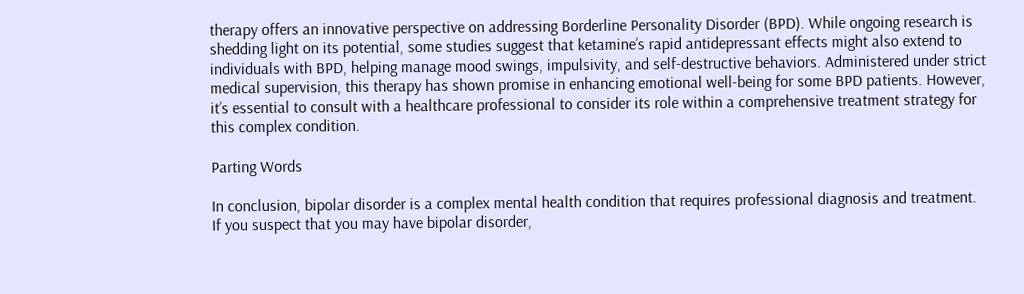therapy offers an innovative perspective on addressing Borderline Personality Disorder (BPD). While ongoing research is shedding light on its potential, some studies suggest that ketamine’s rapid antidepressant effects might also extend to individuals with BPD, helping manage mood swings, impulsivity, and self-destructive behaviors. Administered under strict medical supervision, this therapy has shown promise in enhancing emotional well-being for some BPD patients. However, it’s essential to consult with a healthcare professional to consider its role within a comprehensive treatment strategy for this complex condition.

Parting Words

In conclusion, bipolar disorder is a complex mental health condition that requires professional diagnosis and treatment. If you suspect that you may have bipolar disorder,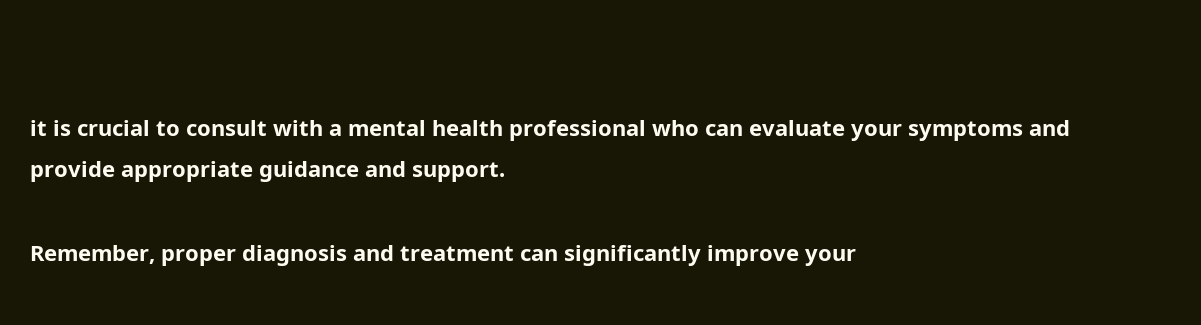it is crucial to consult with a mental health professional who can evaluate your symptoms and provide appropriate guidance and support.

Remember, proper diagnosis and treatment can significantly improve your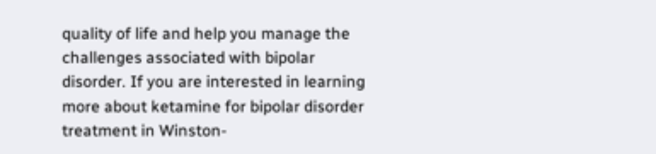quality of life and help you manage the challenges associated with bipolar disorder. If you are interested in learning more about ketamine for bipolar disorder treatment in Winston-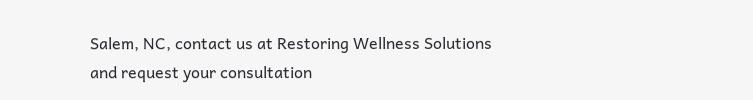Salem, NC, contact us at Restoring Wellness Solutions and request your consultation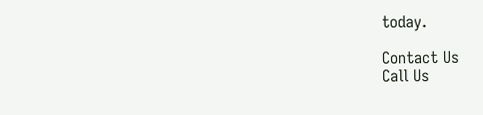today.

Contact Us
Call Us